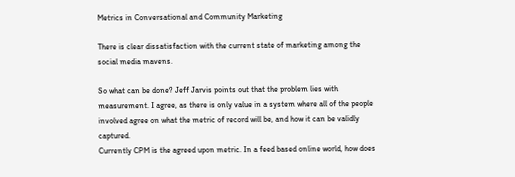Metrics in Conversational and Community Marketing

There is clear dissatisfaction with the current state of marketing among the social media mavens.

So what can be done? Jeff Jarvis points out that the problem lies with measurement. I agree, as there is only value in a system where all of the people involved agree on what the metric of record will be, and how it can be validly captured.
Currently CPM is the agreed upon metric. In a feed based online world, how does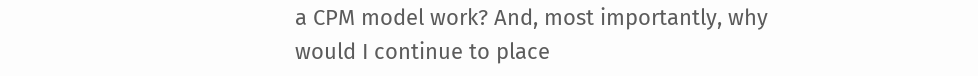a CPM model work? And, most importantly, why would I continue to place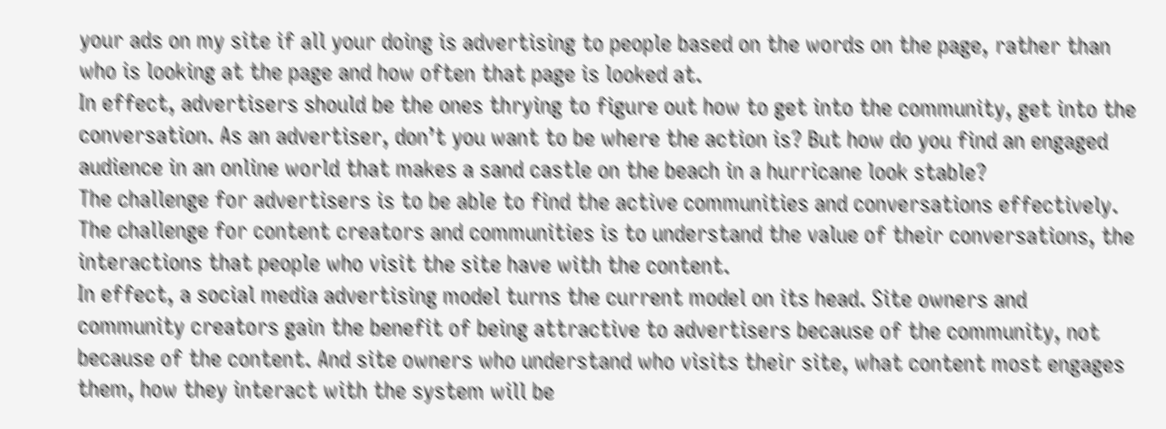your ads on my site if all your doing is advertising to people based on the words on the page, rather than who is looking at the page and how often that page is looked at.
In effect, advertisers should be the ones thrying to figure out how to get into the community, get into the conversation. As an advertiser, don’t you want to be where the action is? But how do you find an engaged audience in an online world that makes a sand castle on the beach in a hurricane look stable?
The challenge for advertisers is to be able to find the active communities and conversations effectively. The challenge for content creators and communities is to understand the value of their conversations, the interactions that people who visit the site have with the content.
In effect, a social media advertising model turns the current model on its head. Site owners and community creators gain the benefit of being attractive to advertisers because of the community, not because of the content. And site owners who understand who visits their site, what content most engages them, how they interact with the system will be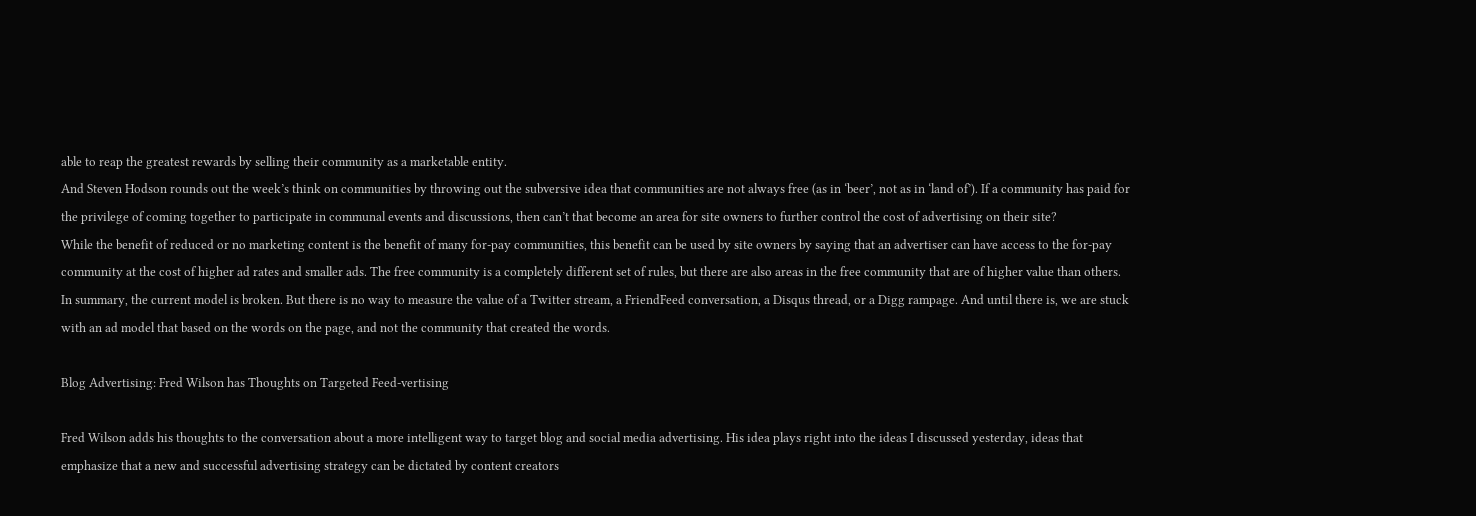able to reap the greatest rewards by selling their community as a marketable entity.
And Steven Hodson rounds out the week’s think on communities by throwing out the subversive idea that communities are not always free (as in ‘beer’, not as in ‘land of’). If a community has paid for the privilege of coming together to participate in communal events and discussions, then can’t that become an area for site owners to further control the cost of advertising on their site?
While the benefit of reduced or no marketing content is the benefit of many for-pay communities, this benefit can be used by site owners by saying that an advertiser can have access to the for-pay community at the cost of higher ad rates and smaller ads. The free community is a completely different set of rules, but there are also areas in the free community that are of higher value than others.
In summary, the current model is broken. But there is no way to measure the value of a Twitter stream, a FriendFeed conversation, a Disqus thread, or a Digg rampage. And until there is, we are stuck with an ad model that based on the words on the page, and not the community that created the words.

Blog Advertising: Fred Wilson has Thoughts on Targeted Feed-vertising

Fred Wilson adds his thoughts to the conversation about a more intelligent way to target blog and social media advertising. His idea plays right into the ideas I discussed yesterday, ideas that emphasize that a new and successful advertising strategy can be dictated by content creators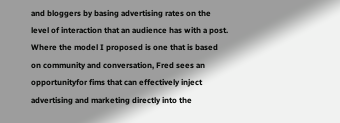and bloggers by basing advertising rates on the level of interaction that an audience has with a post.
Where the model I proposed is one that is based on community and conversation, Fred sees an opportunityfor fims that can effectively inject advertising and marketing directly into the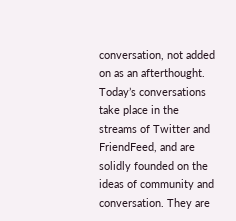conversation, not added on as an afterthought.
Today’s conversations take place in the streams of Twitter and FriendFeed, and are solidly founded on the ideas of community and conversation. They are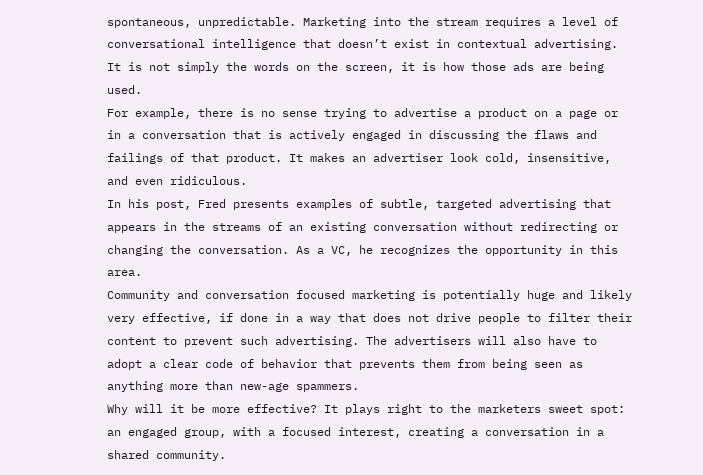spontaneous, unpredictable. Marketing into the stream requires a level of conversational intelligence that doesn’t exist in contextual advertising. It is not simply the words on the screen, it is how those ads are being used.
For example, there is no sense trying to advertise a product on a page or in a conversation that is actively engaged in discussing the flaws and failings of that product. It makes an advertiser look cold, insensitive, and even ridiculous.
In his post, Fred presents examples of subtle, targeted advertising that appears in the streams of an existing conversation without redirecting or changing the conversation. As a VC, he recognizes the opportunity in this area.
Community and conversation focused marketing is potentially huge and likely very effective, if done in a way that does not drive people to filter their content to prevent such advertising. The advertisers will also have to adopt a clear code of behavior that prevents them from being seen as anything more than new-age spammers.
Why will it be more effective? It plays right to the marketers sweet spot: an engaged group, with a focused interest, creating a conversation in a shared community.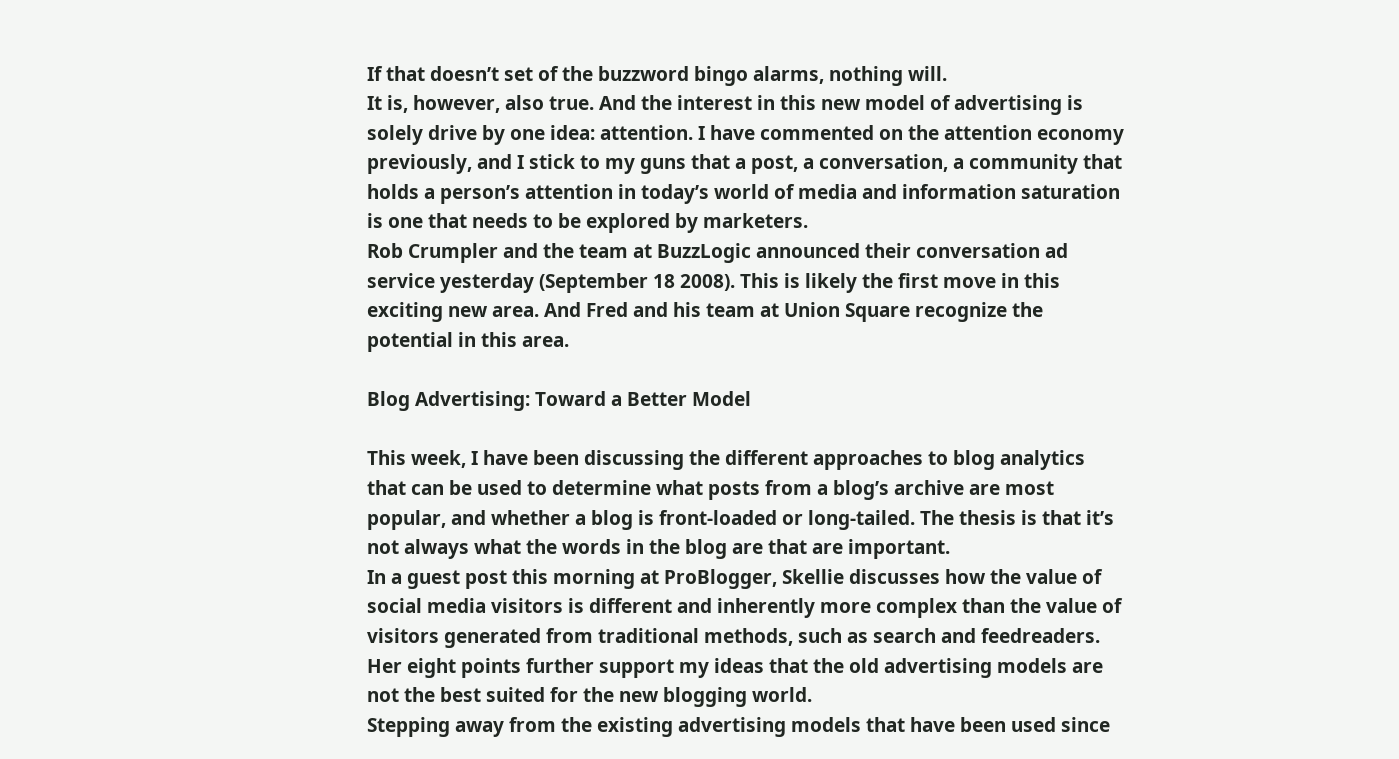If that doesn’t set of the buzzword bingo alarms, nothing will.
It is, however, also true. And the interest in this new model of advertising is solely drive by one idea: attention. I have commented on the attention economy previously, and I stick to my guns that a post, a conversation, a community that holds a person’s attention in today’s world of media and information saturation is one that needs to be explored by marketers.
Rob Crumpler and the team at BuzzLogic announced their conversation ad service yesterday (September 18 2008). This is likely the first move in this exciting new area. And Fred and his team at Union Square recognize the potential in this area.

Blog Advertising: Toward a Better Model

This week, I have been discussing the different approaches to blog analytics that can be used to determine what posts from a blog’s archive are most popular, and whether a blog is front-loaded or long-tailed. The thesis is that it’s not always what the words in the blog are that are important.
In a guest post this morning at ProBlogger, Skellie discusses how the value of social media visitors is different and inherently more complex than the value of visitors generated from traditional methods, such as search and feedreaders. Her eight points further support my ideas that the old advertising models are not the best suited for the new blogging world.
Stepping away from the existing advertising models that have been used since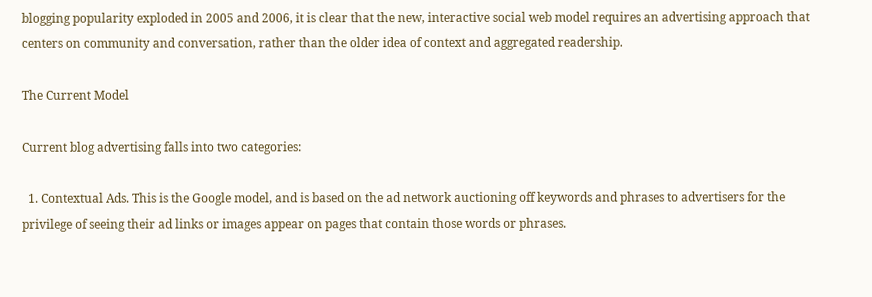blogging popularity exploded in 2005 and 2006, it is clear that the new, interactive social web model requires an advertising approach that centers on community and conversation, rather than the older idea of context and aggregated readership.

The Current Model

Current blog advertising falls into two categories:

  1. Contextual Ads. This is the Google model, and is based on the ad network auctioning off keywords and phrases to advertisers for the privilege of seeing their ad links or images appear on pages that contain those words or phrases.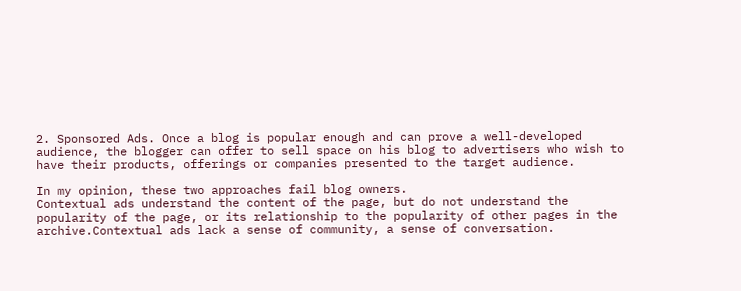2. Sponsored Ads. Once a blog is popular enough and can prove a well-developed audience, the blogger can offer to sell space on his blog to advertisers who wish to have their products, offerings or companies presented to the target audience.

In my opinion, these two approaches fail blog owners.
Contextual ads understand the content of the page, but do not understand the popularity of the page, or its relationship to the popularity of other pages in the archive.Contextual ads lack a sense of community, a sense of conversation.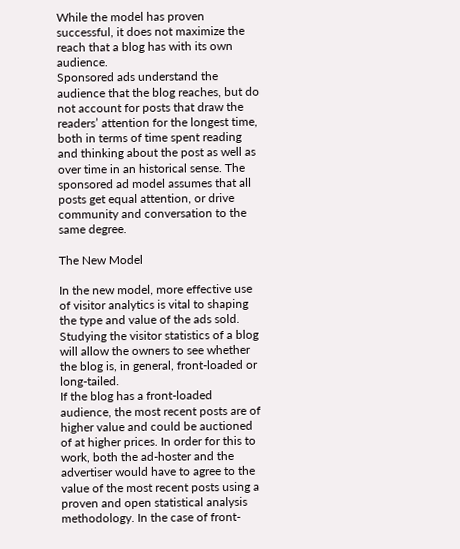While the model has proven successful, it does not maximize the reach that a blog has with its own audience.
Sponsored ads understand the audience that the blog reaches, but do not account for posts that draw the readers’ attention for the longest time, both in terms of time spent reading and thinking about the post as well as over time in an historical sense. The sponsored ad model assumes that all posts get equal attention, or drive community and conversation to the same degree.

The New Model

In the new model, more effective use of visitor analytics is vital to shaping the type and value of the ads sold. Studying the visitor statistics of a blog will allow the owners to see whether the blog is, in general, front-loaded or long-tailed.
If the blog has a front-loaded audience, the most recent posts are of higher value and could be auctioned of at higher prices. In order for this to work, both the ad-hoster and the advertiser would have to agree to the value of the most recent posts using a proven and open statistical analysis methodology. In the case of front-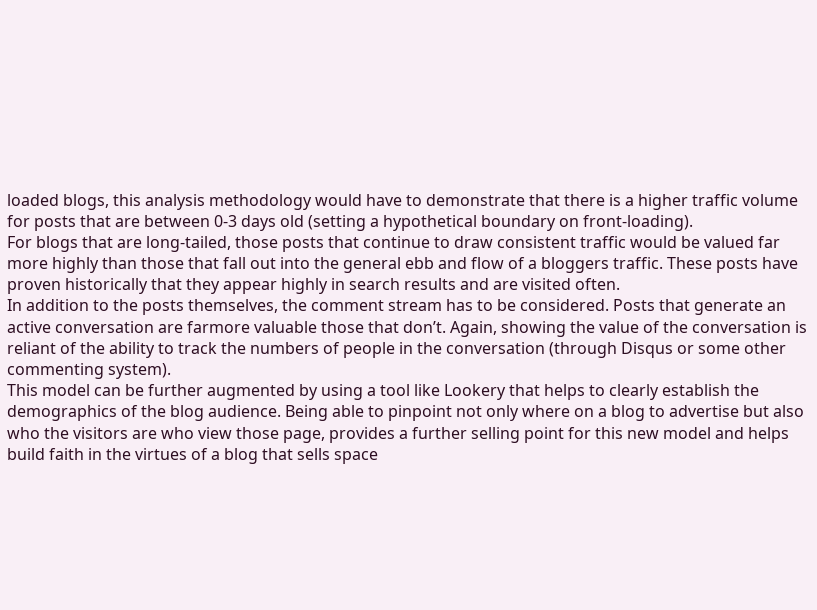loaded blogs, this analysis methodology would have to demonstrate that there is a higher traffic volume for posts that are between 0-3 days old (setting a hypothetical boundary on front-loading).
For blogs that are long-tailed, those posts that continue to draw consistent traffic would be valued far more highly than those that fall out into the general ebb and flow of a bloggers traffic. These posts have proven historically that they appear highly in search results and are visited often.
In addition to the posts themselves, the comment stream has to be considered. Posts that generate an active conversation are farmore valuable those that don’t. Again, showing the value of the conversation is reliant of the ability to track the numbers of people in the conversation (through Disqus or some other commenting system).
This model can be further augmented by using a tool like Lookery that helps to clearly establish the demographics of the blog audience. Being able to pinpoint not only where on a blog to advertise but also who the visitors are who view those page, provides a further selling point for this new model and helps build faith in the virtues of a blog that sells space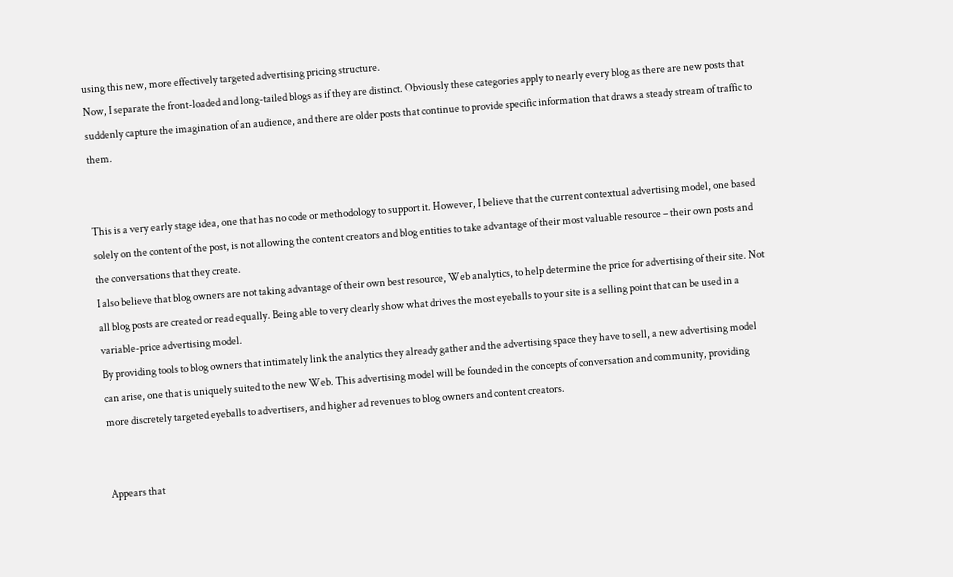using this new, more effectively targeted advertising pricing structure.
Now, I separate the front-loaded and long-tailed blogs as if they are distinct. Obviously these categories apply to nearly every blog as there are new posts that suddenly capture the imagination of an audience, and there are older posts that continue to provide specific information that draws a steady stream of traffic to them.


This is a very early stage idea, one that has no code or methodology to support it. However, I believe that the current contextual advertising model, one based solely on the content of the post, is not allowing the content creators and blog entities to take advantage of their most valuable resource – their own posts and the conversations that they create.
I also believe that blog owners are not taking advantage of their own best resource, Web analytics, to help determine the price for advertising of their site. Not all blog posts are created or read equally. Being able to very clearly show what drives the most eyeballs to your site is a selling point that can be used in a variable-price advertising model.
By providing tools to blog owners that intimately link the analytics they already gather and the advertising space they have to sell, a new advertising model can arise, one that is uniquely suited to the new Web. This advertising model will be founded in the concepts of conversation and community, providing more discretely targeted eyeballs to advertisers, and higher ad revenues to blog owners and content creators.


Appears that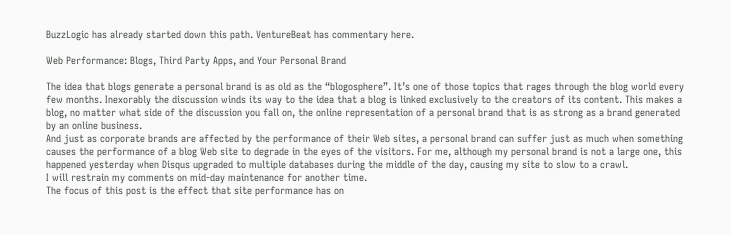BuzzLogic has already started down this path. VentureBeat has commentary here.

Web Performance: Blogs, Third Party Apps, and Your Personal Brand

The idea that blogs generate a personal brand is as old as the “blogosphere”. It’s one of those topics that rages through the blog world every few months. Inexorably the discussion winds its way to the idea that a blog is linked exclusively to the creators of its content. This makes a blog, no matter what side of the discussion you fall on, the online representation of a personal brand that is as strong as a brand generated by an online business.
And just as corporate brands are affected by the performance of their Web sites, a personal brand can suffer just as much when something causes the performance of a blog Web site to degrade in the eyes of the visitors. For me, although my personal brand is not a large one, this happened yesterday when Disqus upgraded to multiple databases during the middle of the day, causing my site to slow to a crawl.
I will restrain my comments on mid-day maintenance for another time.
The focus of this post is the effect that site performance has on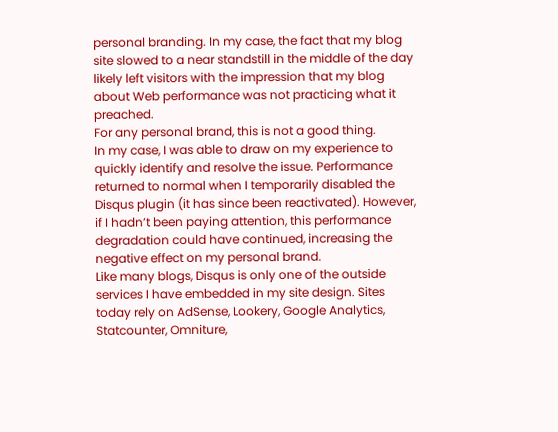personal branding. In my case, the fact that my blog site slowed to a near standstill in the middle of the day likely left visitors with the impression that my blog about Web performance was not practicing what it preached.
For any personal brand, this is not a good thing.
In my case, I was able to draw on my experience to quickly identify and resolve the issue. Performance returned to normal when I temporarily disabled the Disqus plugin (it has since been reactivated). However, if I hadn’t been paying attention, this performance degradation could have continued, increasing the negative effect on my personal brand.
Like many blogs, Disqus is only one of the outside services I have embedded in my site design. Sites today rely on AdSense, Lookery, Google Analytics, Statcounter, Omniture,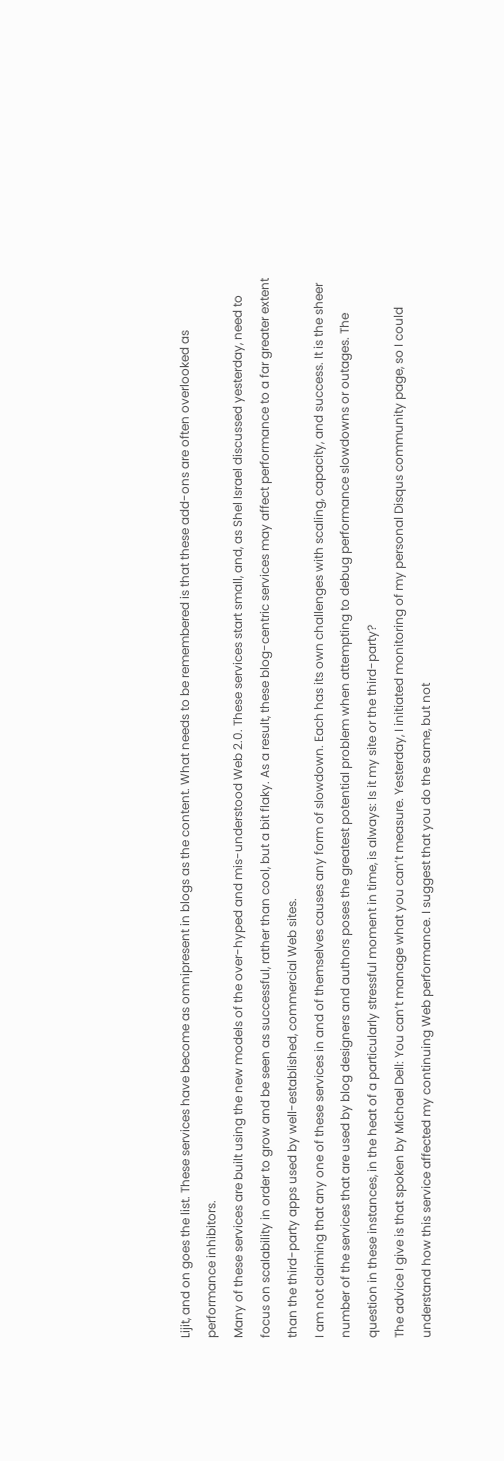Lijit, and on goes the list. These services have become as omnipresent in blogs as the content. What needs to be remembered is that these add-ons are often overlooked as performance inhibitors.
Many of these services are built using the new models of the over-hyped and mis-understood Web 2.0. These services start small, and, as Shel Israel discussed yesterday, need to focus on scalability in order to grow and be seen as successful, rather than cool, but a bit flaky. As a result, these blog-centric services may affect performance to a far greater extent than the third-party apps used by well-established, commercial Web sites.
I am not claiming that any one of these services in and of themselves causes any form of slowdown. Each has its own challenges with scaling, capacity, and success. It is the sheer number of the services that are used by blog designers and authors poses the greatest potential problem when attempting to debug performance slowdowns or outages. The question in these instances, in the heat of a particularly stressful moment in time, is always: Is it my site or the third-party?
The advice I give is that spoken by Michael Dell: You can’t manage what you can’t measure. Yesterday, I initiated monitoring of my personal Disqus community page, so I could understand how this service affected my continuing Web performance. I suggest that you do the same, but not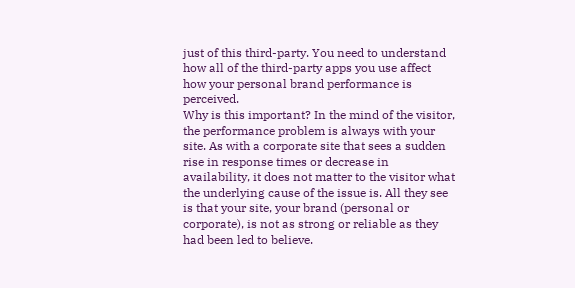just of this third-party. You need to understand how all of the third-party apps you use affect how your personal brand performance is perceived.
Why is this important? In the mind of the visitor, the performance problem is always with your site. As with a corporate site that sees a sudden rise in response times or decrease in availability, it does not matter to the visitor what the underlying cause of the issue is. All they see is that your site, your brand (personal or corporate), is not as strong or reliable as they had been led to believe.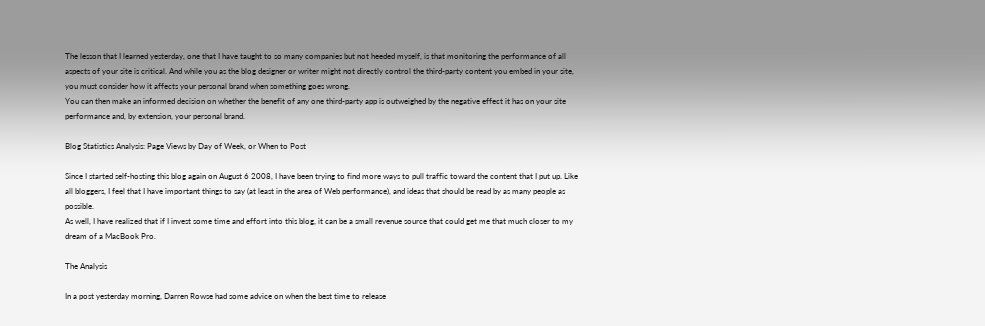The lesson that I learned yesterday, one that I have taught to so many companies but not heeded myself, is that monitoring the performance of all aspects of your site is critical. And while you as the blog designer or writer might not directly control the third-party content you embed in your site, you must consider how it affects your personal brand when something goes wrong.
You can then make an informed decision on whether the benefit of any one third-party app is outweighed by the negative effect it has on your site performance and, by extension, your personal brand.

Blog Statistics Analysis: Page Views by Day of Week, or When to Post

Since I started self-hosting this blog again on August 6 2008, I have been trying to find more ways to pull traffic toward the content that I put up. Like all bloggers, I feel that I have important things to say (at least in the area of Web performance), and ideas that should be read by as many people as possible.
As well, I have realized that if I invest some time and effort into this blog, it can be a small revenue source that could get me that much closer to my dream of a MacBook Pro.

The Analysis

In a post yesterday morning, Darren Rowse had some advice on when the best time to release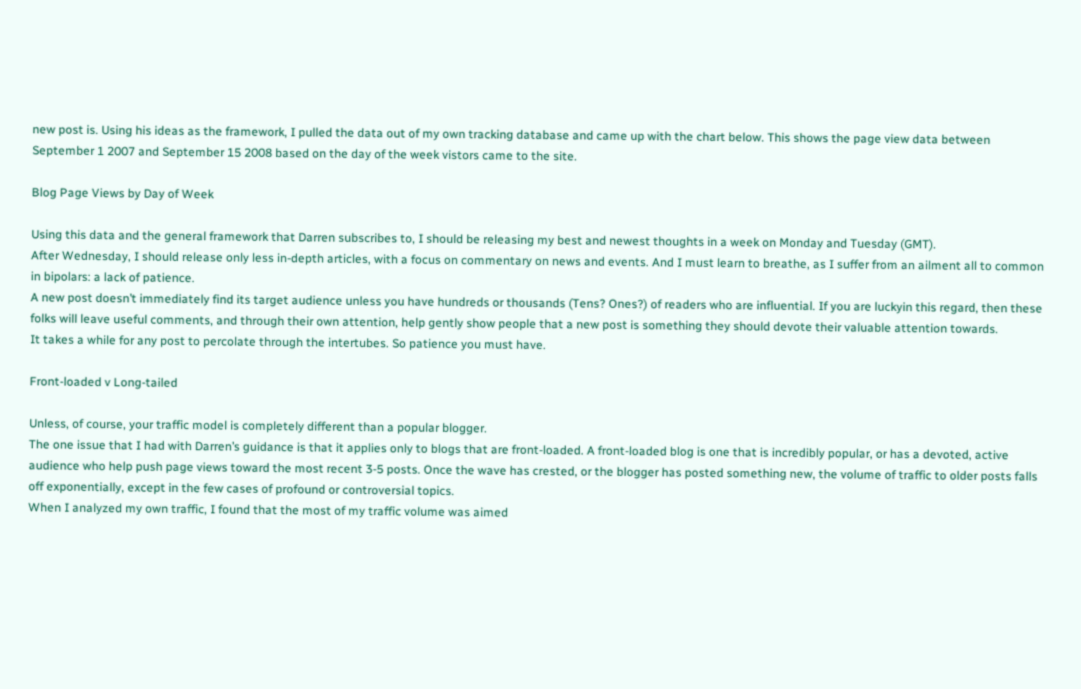new post is. Using his ideas as the framework, I pulled the data out of my own tracking database and came up with the chart below. This shows the page view data between September 1 2007 and September 15 2008 based on the day of the week vistors came to the site.

Blog Page Views by Day of Week

Using this data and the general framework that Darren subscribes to, I should be releasing my best and newest thoughts in a week on Monday and Tuesday (GMT).
After Wednesday, I should release only less in-depth articles, with a focus on commentary on news and events. And I must learn to breathe, as I suffer from an ailment all to common in bipolars: a lack of patience.
A new post doesn’t immediately find its target audience unless you have hundreds or thousands (Tens? Ones?) of readers who are influential. If you are luckyin this regard, then these folks will leave useful comments, and through their own attention, help gently show people that a new post is something they should devote their valuable attention towards.
It takes a while for any post to percolate through the intertubes. So patience you must have.

Front-loaded v Long-tailed

Unless, of course, your traffic model is completely different than a popular blogger.
The one issue that I had with Darren’s guidance is that it applies only to blogs that are front-loaded. A front-loaded blog is one that is incredibly popular, or has a devoted, active audience who help push page views toward the most recent 3-5 posts. Once the wave has crested, or the blogger has posted something new, the volume of traffic to older posts falls off exponentially, except in the few cases of profound or controversial topics.
When I analyzed my own traffic, I found that the most of my traffic volume was aimed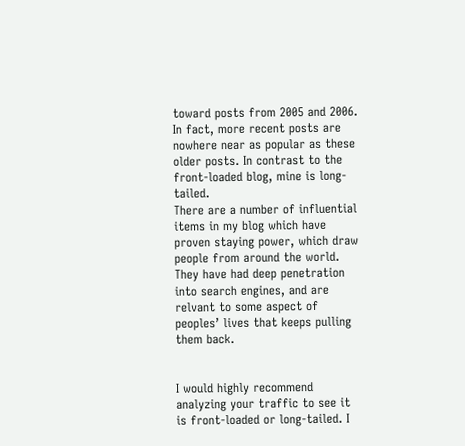toward posts from 2005 and 2006. In fact, more recent posts are nowhere near as popular as these older posts. In contrast to the front-loaded blog, mine is long-tailed.
There are a number of influential items in my blog which have proven staying power, which draw people from around the world. They have had deep penetration into search engines, and are relvant to some aspect of peoples’ lives that keeps pulling them back.


I would highly recommend analyzing your traffic to see it is front-loaded or long-tailed. I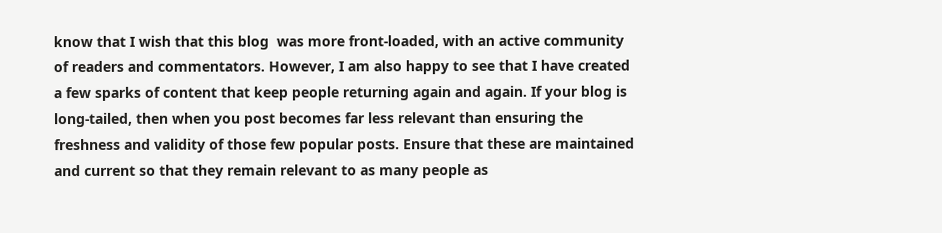know that I wish that this blog  was more front-loaded, with an active community of readers and commentators. However, I am also happy to see that I have created a few sparks of content that keep people returning again and again. If your blog is  long-tailed, then when you post becomes far less relevant than ensuring the freshness and validity of those few popular posts. Ensure that these are maintained and current so that they remain relevant to as many people as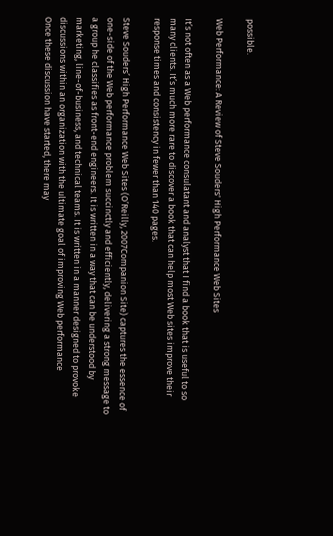possible.

Web Performance: A Review of Steve Souders' High Performance Web Sites

It’s not often as a Web performance consulatant and analyst that I find a book that is useful to so many clients. It’s much more rare to discover a book that can help most Web sites improve their response times and consistency in fewer than 140 pages.

Steve Souders’ High Performance Web Sites (O’Reilly, 2007Companion Site) captures the essence of one-side of the Web performance problem succinctly and efficiently, delivering a strong message to a group he classifies as front-end engineers. It is written in a way that can be understood by marketing, line-of-business, and technical teams. It is written in a manner designed to provoke discussions within an organization with the ultimate goal of improving Web performance
Once these discussion have started, there may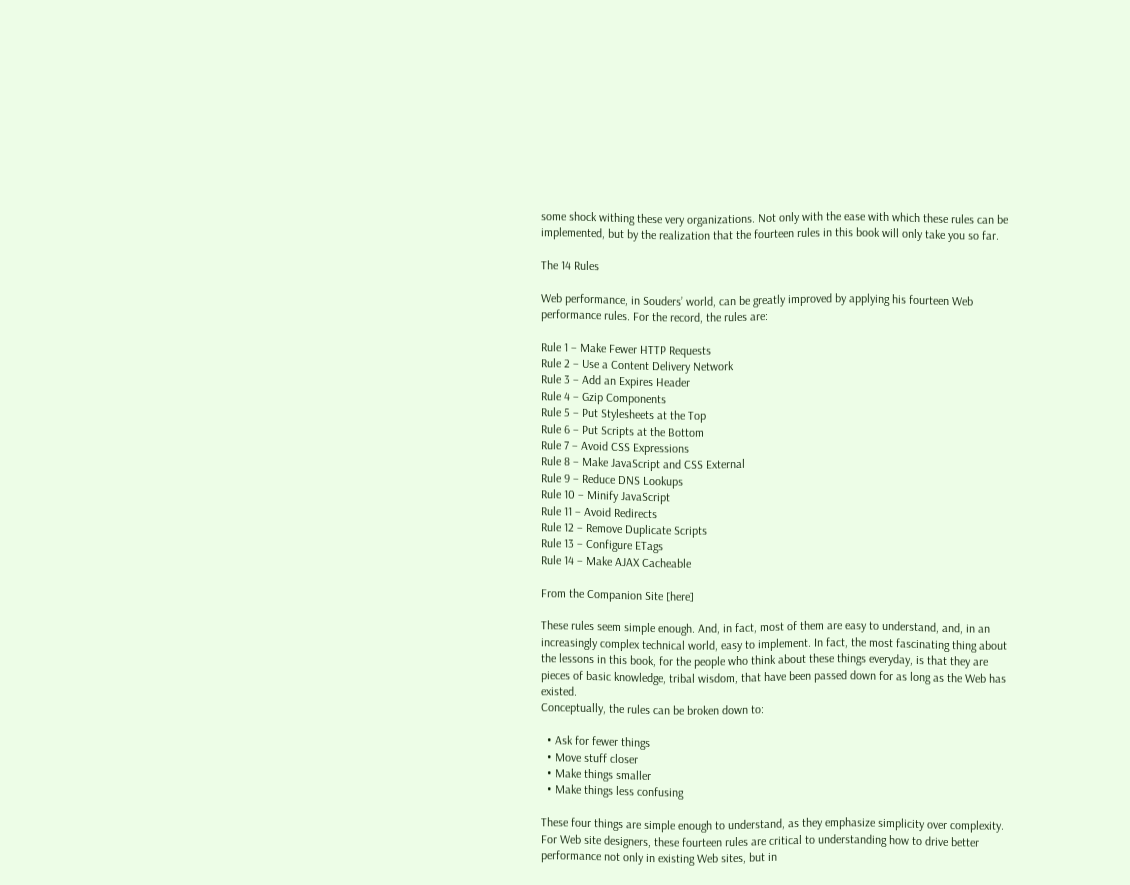some shock withing these very organizations. Not only with the ease with which these rules can be implemented, but by the realization that the fourteen rules in this book will only take you so far.

The 14 Rules

Web performance, in Souders’ world, can be greatly improved by applying his fourteen Web performance rules. For the record, the rules are:

Rule 1 – Make Fewer HTTP Requests
Rule 2 – Use a Content Delivery Network
Rule 3 – Add an Expires Header
Rule 4 – Gzip Components
Rule 5 – Put Stylesheets at the Top
Rule 6 – Put Scripts at the Bottom
Rule 7 – Avoid CSS Expressions
Rule 8 – Make JavaScript and CSS External
Rule 9 – Reduce DNS Lookups
Rule 10 – Minify JavaScript
Rule 11 – Avoid Redirects
Rule 12 – Remove Duplicate Scripts
Rule 13 – Configure ETags
Rule 14 – Make AJAX Cacheable

From the Companion Site [here]

These rules seem simple enough. And, in fact, most of them are easy to understand, and, in an increasingly complex technical world, easy to implement. In fact, the most fascinating thing about the lessons in this book, for the people who think about these things everyday, is that they are pieces of basic knowledge, tribal wisdom, that have been passed down for as long as the Web has existed.
Conceptually, the rules can be broken down to:

  • Ask for fewer things
  • Move stuff closer
  • Make things smaller
  • Make things less confusing

These four things are simple enough to understand, as they emphasize simplicity over complexity.
For Web site designers, these fourteen rules are critical to understanding how to drive better performance not only in existing Web sites, but in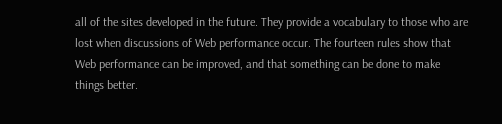all of the sites developed in the future. They provide a vocabulary to those who are lost when discussions of Web performance occur. The fourteen rules show that Web performance can be improved, and that something can be done to make things better.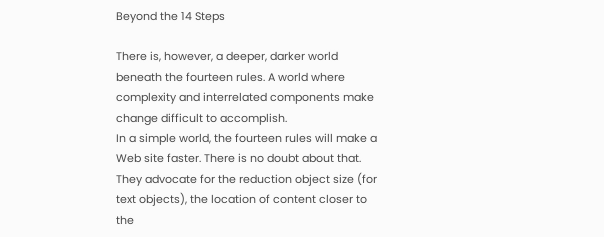Beyond the 14 Steps

There is, however, a deeper, darker world beneath the fourteen rules. A world where complexity and interrelated components make change difficult to accomplish.
In a simple world, the fourteen rules will make a Web site faster. There is no doubt about that. They advocate for the reduction object size (for text objects), the location of content closer to the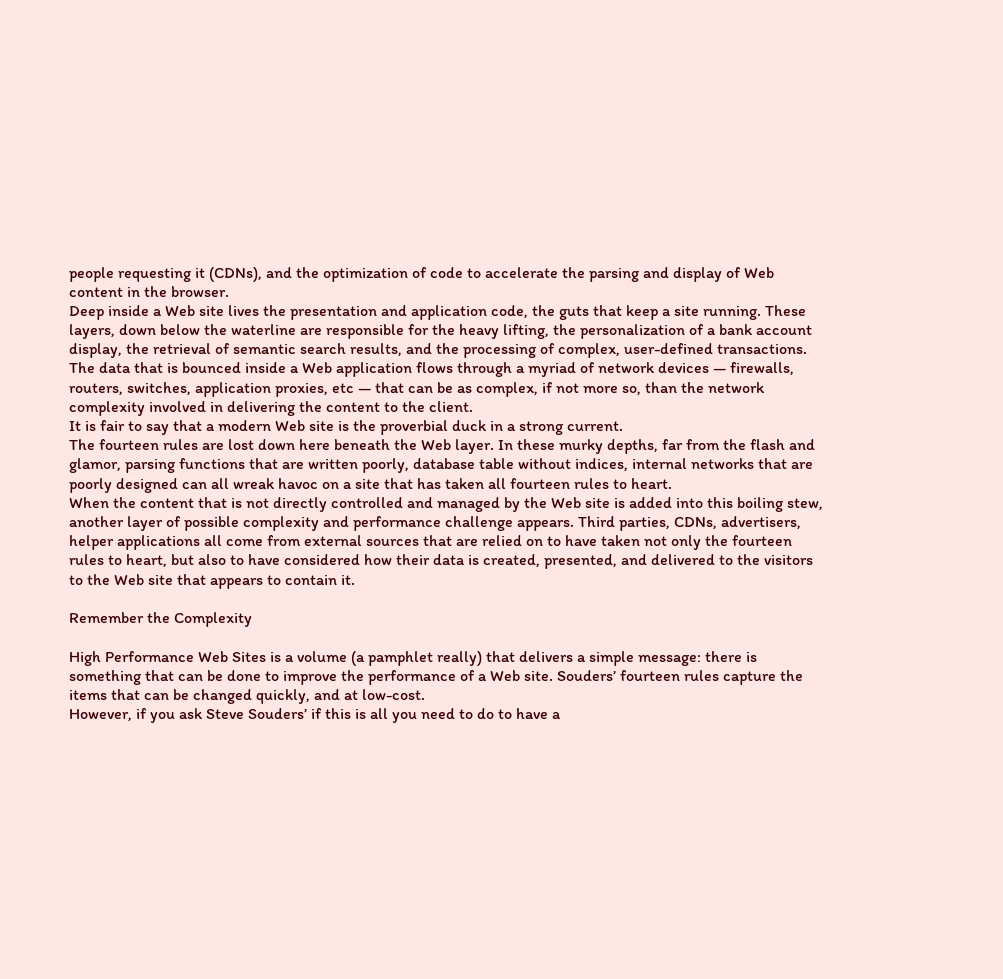people requesting it (CDNs), and the optimization of code to accelerate the parsing and display of Web content in the browser.
Deep inside a Web site lives the presentation and application code, the guts that keep a site running. These layers, down below the waterline are responsible for the heavy lifting, the personalization of a bank account display, the retrieval of semantic search results, and the processing of complex, user-defined transactions. The data that is bounced inside a Web application flows through a myriad of network devices — firewalls, routers, switches, application proxies, etc — that can be as complex, if not more so, than the network complexity involved in delivering the content to the client.
It is fair to say that a modern Web site is the proverbial duck in a strong current.
The fourteen rules are lost down here beneath the Web layer. In these murky depths, far from the flash and glamor, parsing functions that are written poorly, database table without indices, internal networks that are poorly designed can all wreak havoc on a site that has taken all fourteen rules to heart.
When the content that is not directly controlled and managed by the Web site is added into this boiling stew, another layer of possible complexity and performance challenge appears. Third parties, CDNs, advertisers, helper applications all come from external sources that are relied on to have taken not only the fourteen rules to heart, but also to have considered how their data is created, presented, and delivered to the visitors to the Web site that appears to contain it.

Remember the Complexity

High Performance Web Sites is a volume (a pamphlet really) that delivers a simple message: there is something that can be done to improve the performance of a Web site. Souders’ fourteen rules capture the items that can be changed quickly, and at low-cost.
However, if you ask Steve Souders’ if this is all you need to do to have a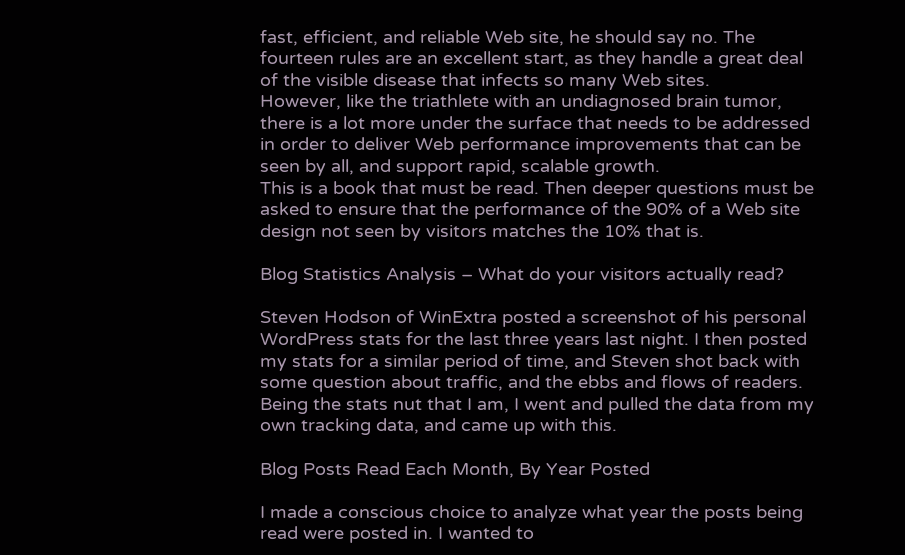fast, efficient, and reliable Web site, he should say no. The fourteen rules are an excellent start, as they handle a great deal of the visible disease that infects so many Web sites.
However, like the triathlete with an undiagnosed brain tumor, there is a lot more under the surface that needs to be addressed in order to deliver Web performance improvements that can be seen by all, and support rapid, scalable growth.
This is a book that must be read. Then deeper questions must be asked to ensure that the performance of the 90% of a Web site design not seen by visitors matches the 10% that is.

Blog Statistics Analysis – What do your visitors actually read?

Steven Hodson of WinExtra posted a screenshot of his personal WordPress stats for the last three years last night. I then posted my stats for a similar period of time, and Steven shot back with some question about traffic, and the ebbs and flows of readers.
Being the stats nut that I am, I went and pulled the data from my own tracking data, and came up with this.

Blog Posts Read Each Month, By Year Posted

I made a conscious choice to analyze what year the posts being read were posted in. I wanted to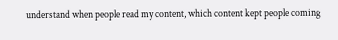understand when people read my content, which content kept people coming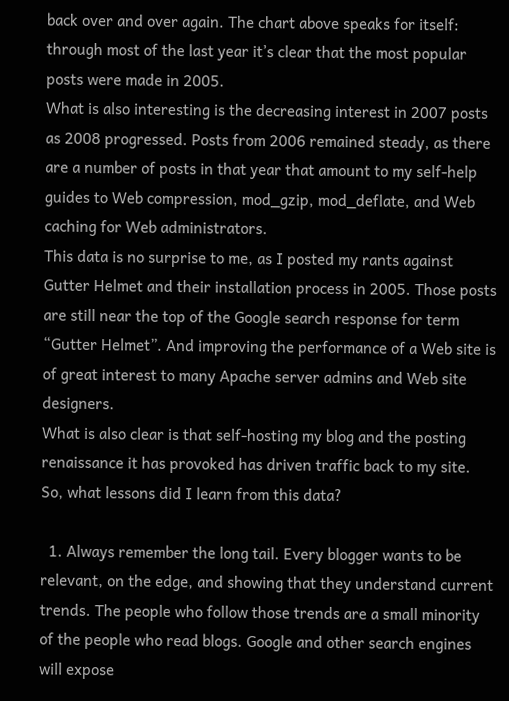back over and over again. The chart above speaks for itself: through most of the last year it’s clear that the most popular posts were made in 2005.
What is also interesting is the decreasing interest in 2007 posts as 2008 progressed. Posts from 2006 remained steady, as there are a number of posts in that year that amount to my self-help guides to Web compression, mod_gzip, mod_deflate, and Web caching for Web administrators.
This data is no surprise to me, as I posted my rants against Gutter Helmet and their installation process in 2005. Those posts are still near the top of the Google search response for term “Gutter Helmet”. And improving the performance of a Web site is of great interest to many Apache server admins and Web site designers.
What is also clear is that self-hosting my blog and the posting renaissance it has provoked has driven traffic back to my site.
So, what lessons did I learn from this data?

  1. Always remember the long tail. Every blogger wants to be relevant, on the edge, and showing that they understand current trends. The people who follow those trends are a small minority of the people who read blogs. Google and other search engines will expose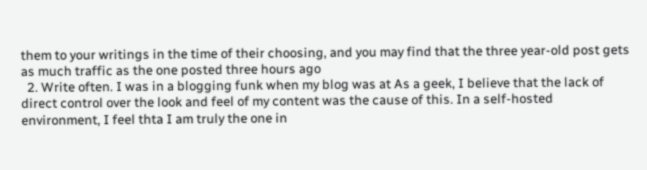them to your writings in the time of their choosing, and you may find that the three year-old post gets as much traffic as the one posted three hours ago
  2. Write often. I was in a blogging funk when my blog was at As a geek, I believe that the lack of direct control over the look and feel of my content was the cause of this. In a self-hosted environment, I feel thta I am truly the one in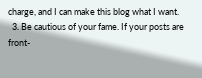charge, and I can make this blog what I want.
  3. Be cautious of your fame. If your posts are front-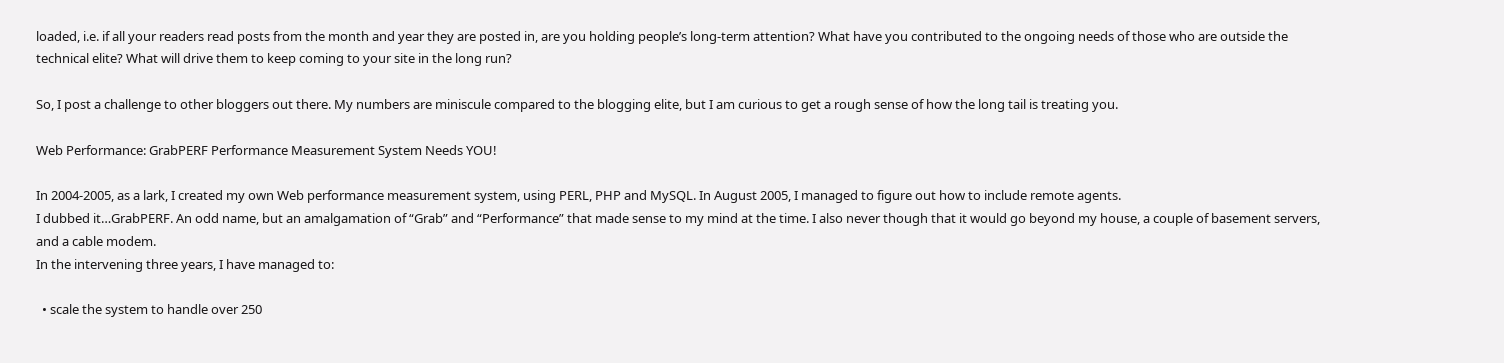loaded, i.e. if all your readers read posts from the month and year they are posted in, are you holding people’s long-term attention? What have you contributed to the ongoing needs of those who are outside the technical elite? What will drive them to keep coming to your site in the long run?

So, I post a challenge to other bloggers out there. My numbers are miniscule compared to the blogging elite, but I am curious to get a rough sense of how the long tail is treating you.

Web Performance: GrabPERF Performance Measurement System Needs YOU!

In 2004-2005, as a lark, I created my own Web performance measurement system, using PERL, PHP and MySQL. In August 2005, I managed to figure out how to include remote agents.
I dubbed it…GrabPERF. An odd name, but an amalgamation of “Grab” and “Performance” that made sense to my mind at the time. I also never though that it would go beyond my house, a couple of basement servers, and a cable modem.
In the intervening three years, I have managed to:

  • scale the system to handle over 250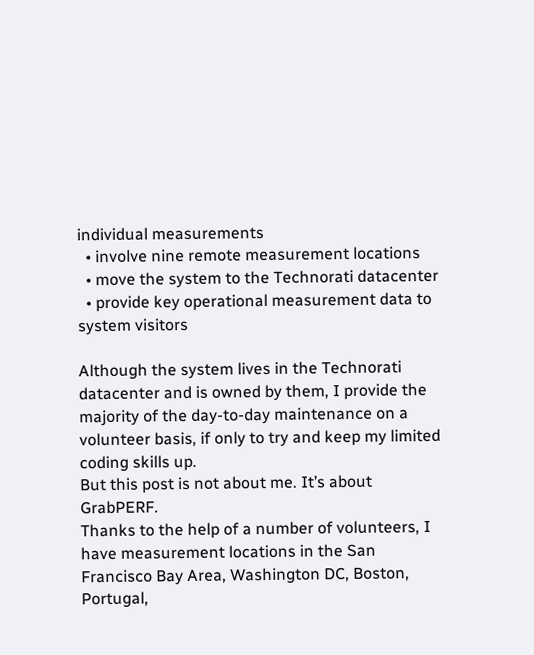individual measurements
  • involve nine remote measurement locations
  • move the system to the Technorati datacenter
  • provide key operational measurement data to system visitors

Although the system lives in the Technorati datacenter and is owned by them, I provide the majority of the day-to-day maintenance on a volunteer basis, if only to try and keep my limited coding skills up.
But this post is not about me. It’s about GrabPERF.
Thanks to the help of a number of volunteers, I have measurement locations in the San Francisco Bay Area, Washington DC, Boston, Portugal,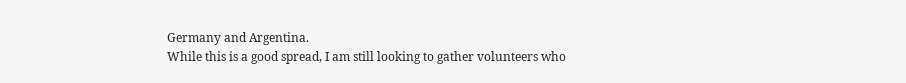Germany and Argentina.
While this is a good spread, I am still looking to gather volunteers who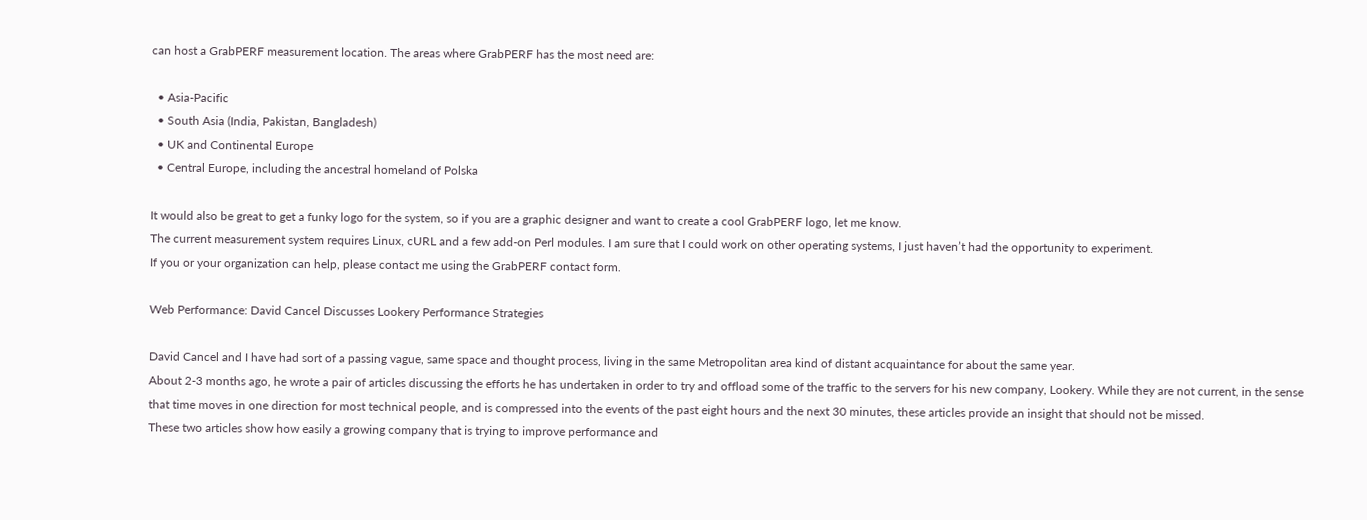can host a GrabPERF measurement location. The areas where GrabPERF has the most need are:

  • Asia-Pacific
  • South Asia (India, Pakistan, Bangladesh)
  • UK and Continental Europe
  • Central Europe, including the ancestral homeland of Polska

It would also be great to get a funky logo for the system, so if you are a graphic designer and want to create a cool GrabPERF logo, let me know.
The current measurement system requires Linux, cURL and a few add-on Perl modules. I am sure that I could work on other operating systems, I just haven’t had the opportunity to experiment.
If you or your organization can help, please contact me using the GrabPERF contact form.

Web Performance: David Cancel Discusses Lookery Performance Strategies

David Cancel and I have had sort of a passing vague, same space and thought process, living in the same Metropolitan area kind of distant acquaintance for about the same year.
About 2-3 months ago, he wrote a pair of articles discussing the efforts he has undertaken in order to try and offload some of the traffic to the servers for his new company, Lookery. While they are not current, in the sense that time moves in one direction for most technical people, and is compressed into the events of the past eight hours and the next 30 minutes, these articles provide an insight that should not be missed.
These two articles show how easily a growing company that is trying to improve performance and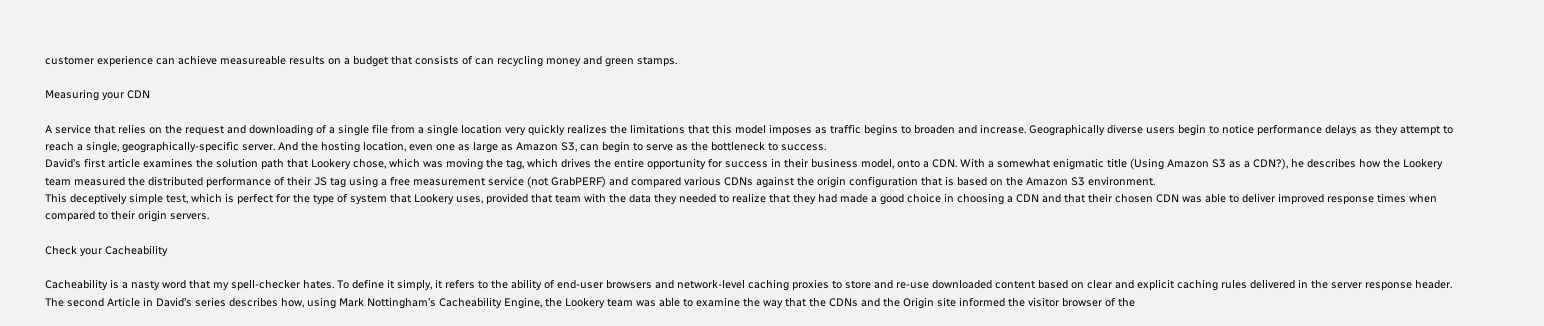customer experience can achieve measureable results on a budget that consists of can recycling money and green stamps.

Measuring your CDN

A service that relies on the request and downloading of a single file from a single location very quickly realizes the limitations that this model imposes as traffic begins to broaden and increase. Geographically diverse users begin to notice performance delays as they attempt to reach a single, geographically-specific server. And the hosting location, even one as large as Amazon S3, can begin to serve as the bottleneck to success.
David’s first article examines the solution path that Lookery chose, which was moving the tag, which drives the entire opportunity for success in their business model, onto a CDN. With a somewhat enigmatic title (Using Amazon S3 as a CDN?), he describes how the Lookery team measured the distributed performance of their JS tag using a free measurement service (not GrabPERF) and compared various CDNs against the origin configuration that is based on the Amazon S3 environment.
This deceptively simple test, which is perfect for the type of system that Lookery uses, provided that team with the data they needed to realize that they had made a good choice in choosing a CDN and that their chosen CDN was able to deliver improved response times when compared to their origin servers.

Check your Cacheability

Cacheability is a nasty word that my spell-checker hates. To define it simply, it refers to the ability of end-user browsers and network-level caching proxies to store and re-use downloaded content based on clear and explicit caching rules delivered in the server response header.
The second Article in David’s series describes how, using Mark Nottingham’s Cacheability Engine, the Lookery team was able to examine the way that the CDNs and the Origin site informed the visitor browser of the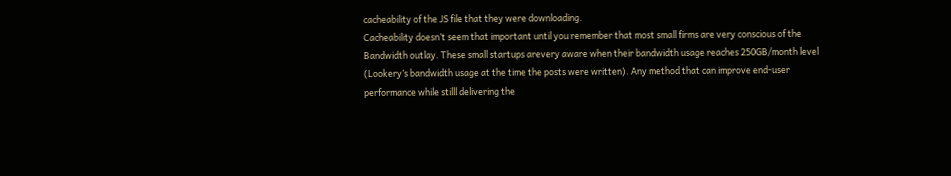cacheability of the JS file that they were downloading.
Cacheability doesn’t seem that important until you remember that most small firms are very conscious of the Bandwidth outlay. These small startups arevery aware when their bandwidth usage reaches 250GB/month level (Lookery’s bandwidth usage at the time the posts were written). Any method that can improve end-user performance while stilll delivering the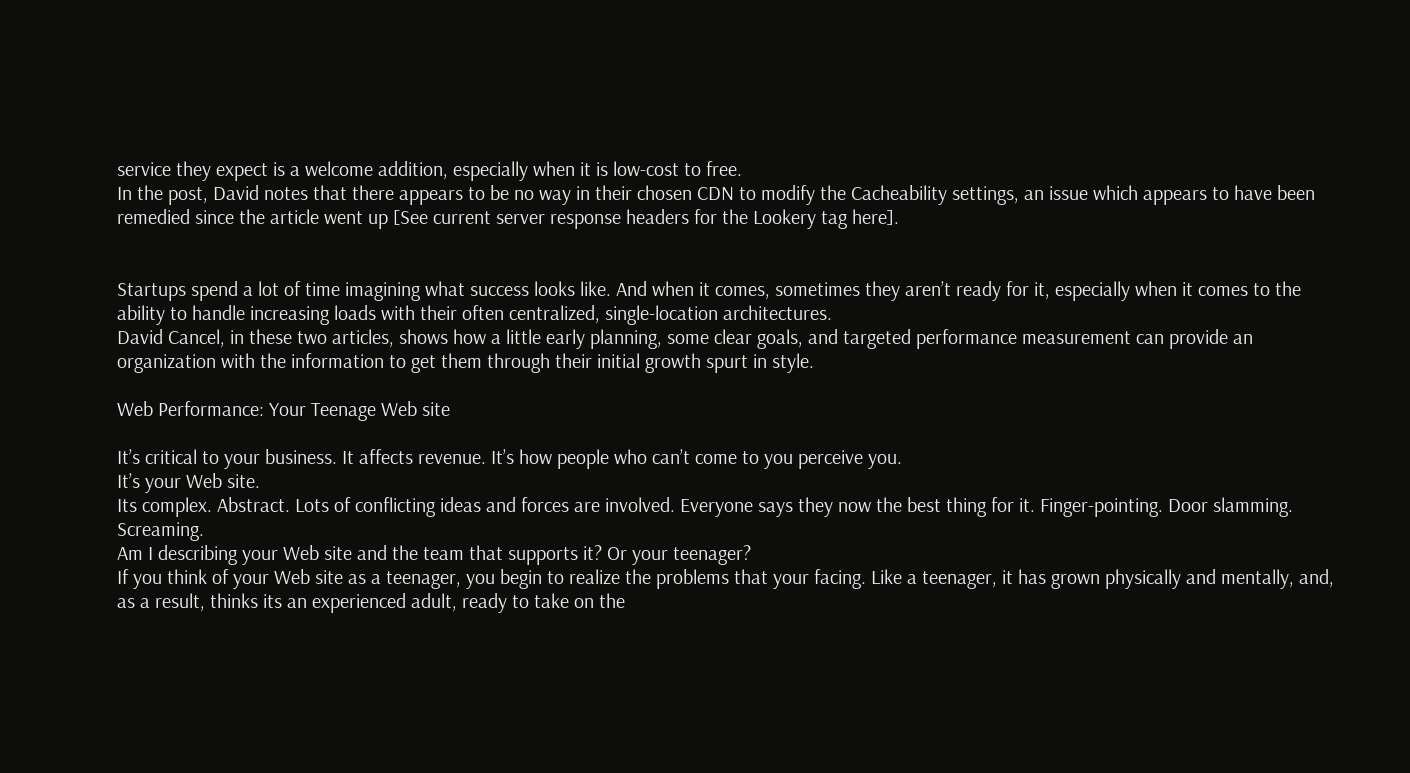service they expect is a welcome addition, especially when it is low-cost to free.
In the post, David notes that there appears to be no way in their chosen CDN to modify the Cacheability settings, an issue which appears to have been remedied since the article went up [See current server response headers for the Lookery tag here].


Startups spend a lot of time imagining what success looks like. And when it comes, sometimes they aren’t ready for it, especially when it comes to the ability to handle increasing loads with their often centralized, single-location architectures.
David Cancel, in these two articles, shows how a little early planning, some clear goals, and targeted performance measurement can provide an organization with the information to get them through their initial growth spurt in style.

Web Performance: Your Teenage Web site

It’s critical to your business. It affects revenue. It’s how people who can’t come to you perceive you.
It’s your Web site.
Its complex. Abstract. Lots of conflicting ideas and forces are involved. Everyone says they now the best thing for it. Finger-pointing. Door slamming. Screaming.
Am I describing your Web site and the team that supports it? Or your teenager?
If you think of your Web site as a teenager, you begin to realize the problems that your facing. Like a teenager, it has grown physically and mentally, and, as a result, thinks its an experienced adult, ready to take on the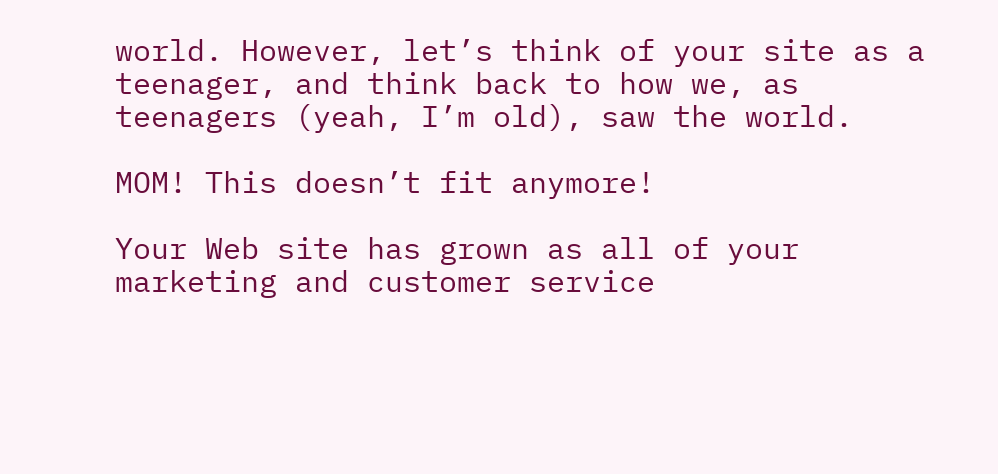world. However, let’s think of your site as a teenager, and think back to how we, as teenagers (yeah, I’m old), saw the world.

MOM! This doesn’t fit anymore!

Your Web site has grown as all of your marketing and customer service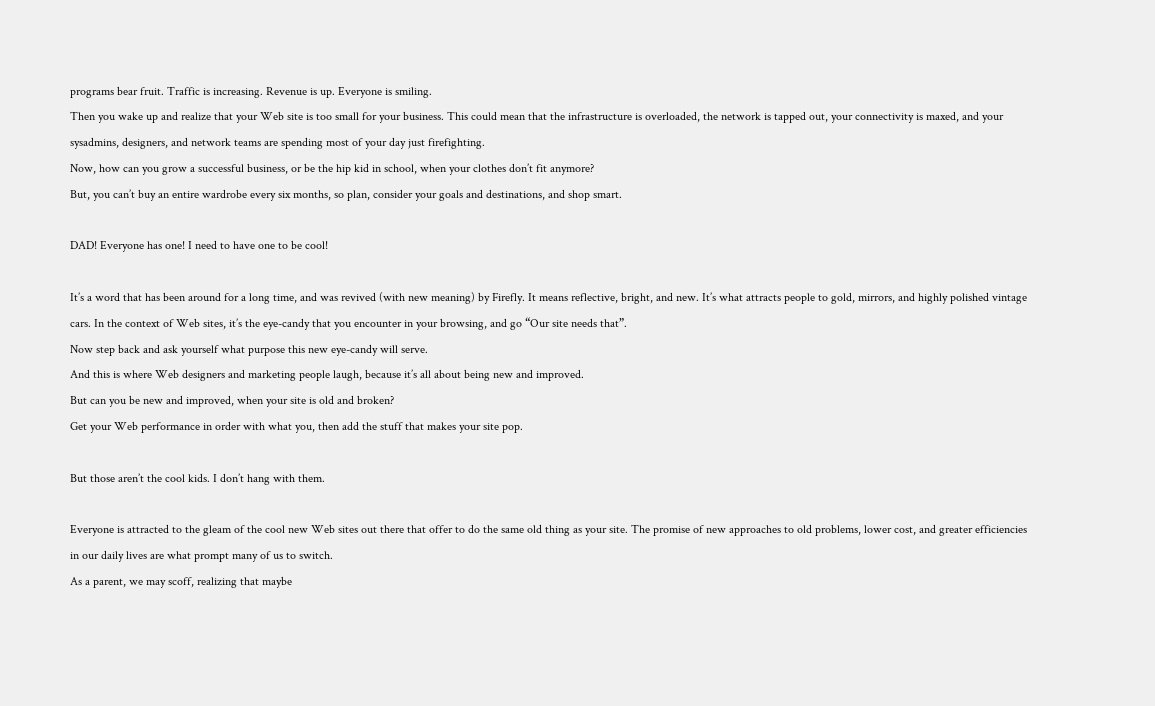programs bear fruit. Traffic is increasing. Revenue is up. Everyone is smiling.
Then you wake up and realize that your Web site is too small for your business. This could mean that the infrastructure is overloaded, the network is tapped out, your connectivity is maxed, and your sysadmins, designers, and network teams are spending most of your day just firefighting.
Now, how can you grow a successful business, or be the hip kid in school, when your clothes don’t fit anymore?
But, you can’t buy an entire wardrobe every six months, so plan, consider your goals and destinations, and shop smart.

DAD! Everyone has one! I need to have one to be cool!

It’s a word that has been around for a long time, and was revived (with new meaning) by Firefly. It means reflective, bright, and new. It’s what attracts people to gold, mirrors, and highly polished vintage cars. In the context of Web sites, it’s the eye-candy that you encounter in your browsing, and go “Our site needs that”.
Now step back and ask yourself what purpose this new eye-candy will serve.
And this is where Web designers and marketing people laugh, because it’s all about being new and improved.
But can you be new and improved, when your site is old and broken?
Get your Web performance in order with what you, then add the stuff that makes your site pop.

But those aren’t the cool kids. I don’t hang with them.

Everyone is attracted to the gleam of the cool new Web sites out there that offer to do the same old thing as your site. The promise of new approaches to old problems, lower cost, and greater efficiencies in our daily lives are what prompt many of us to switch.
As a parent, we may scoff, realizing that maybe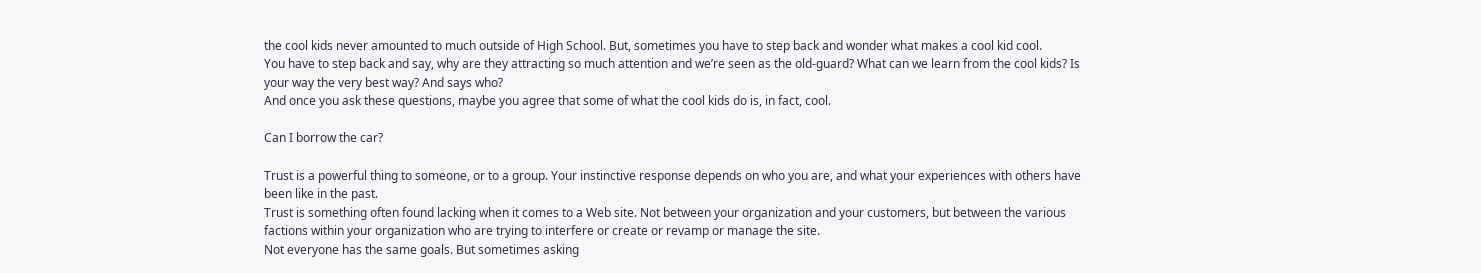the cool kids never amounted to much outside of High School. But, sometimes you have to step back and wonder what makes a cool kid cool.
You have to step back and say, why are they attracting so much attention and we’re seen as the old-guard? What can we learn from the cool kids? Is your way the very best way? And says who?
And once you ask these questions, maybe you agree that some of what the cool kids do is, in fact, cool.

Can I borrow the car?

Trust is a powerful thing to someone, or to a group. Your instinctive response depends on who you are, and what your experiences with others have been like in the past.
Trust is something often found lacking when it comes to a Web site. Not between your organization and your customers, but between the various factions within your organization who are trying to interfere or create or revamp or manage the site.
Not everyone has the same goals. But sometimes asking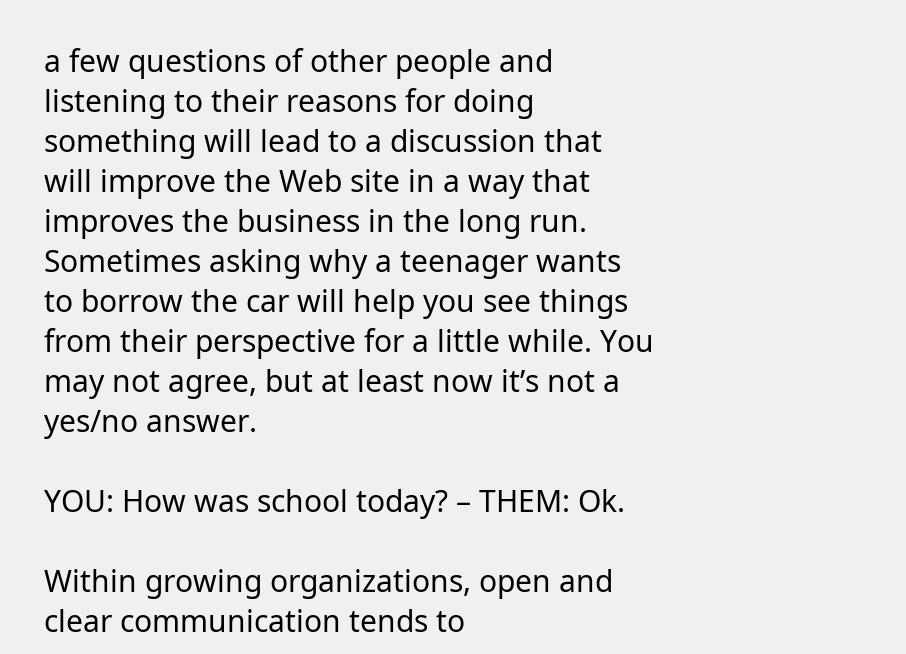a few questions of other people and listening to their reasons for doing something will lead to a discussion that will improve the Web site in a way that improves the business in the long run.
Sometimes asking why a teenager wants to borrow the car will help you see things from their perspective for a little while. You may not agree, but at least now it’s not a yes/no answer.

YOU: How was school today? – THEM: Ok.

Within growing organizations, open and clear communication tends to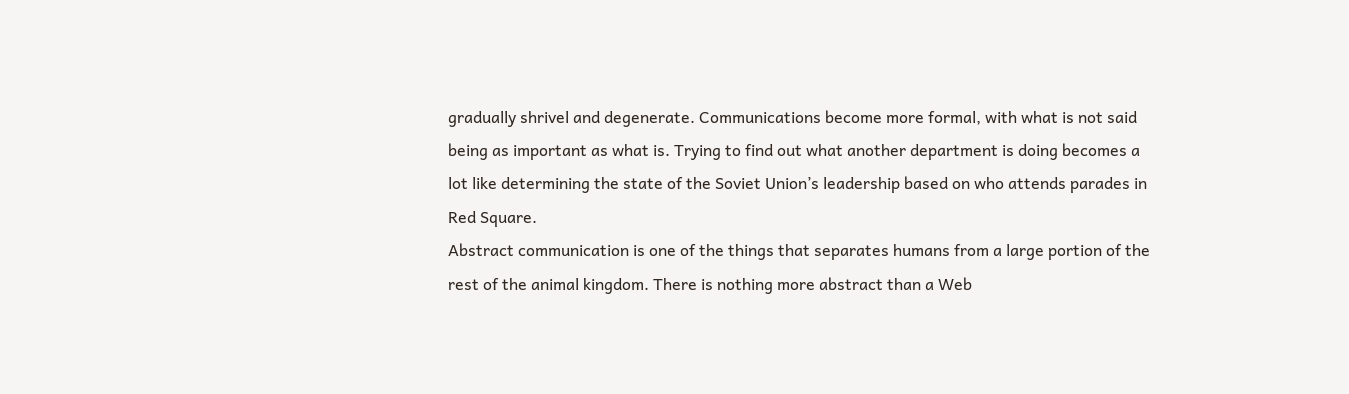gradually shrivel and degenerate. Communications become more formal, with what is not said being as important as what is. Trying to find out what another department is doing becomes a lot like determining the state of the Soviet Union’s leadership based on who attends parades in Red Square.
Abstract communication is one of the things that separates humans from a large portion of the rest of the animal kingdom. There is nothing more abstract than a Web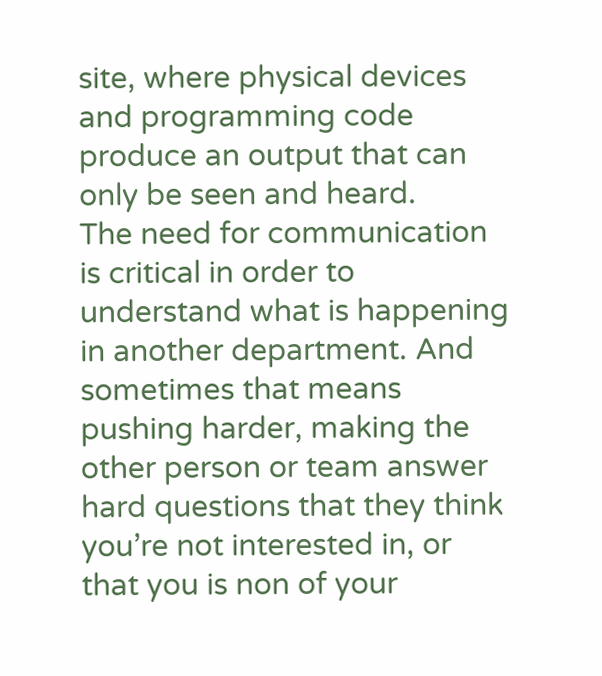site, where physical devices and programming code produce an output that can only be seen and heard.
The need for communication is critical in order to understand what is happening in another department. And sometimes that means pushing harder, making the other person or team answer hard questions that they think you’re not interested in, or that you is non of your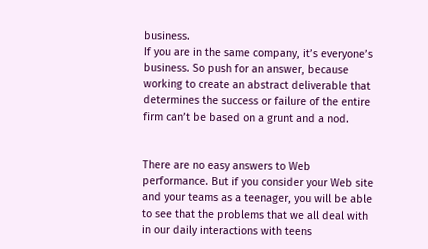business.
If you are in the same company, it’s everyone’s business. So push for an answer, because working to create an abstract deliverable that determines the success or failure of the entire firm can’t be based on a grunt and a nod.


There are no easy answers to Web performance. But if you consider your Web site and your teams as a teenager, you will be able to see that the problems that we all deal with in our daily interactions with teens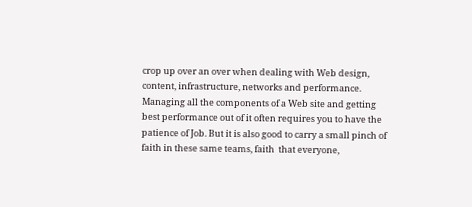crop up over an over when dealing with Web design, content, infrastructure, networks and performance.
Managing all the components of a Web site and getting best performance out of it often requires you to have the patience of Job. But it is also good to carry a small pinch of faith in these same teams, faith  that everyone,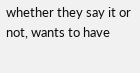whether they say it or not, wants to have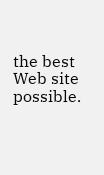the best Web site possible.